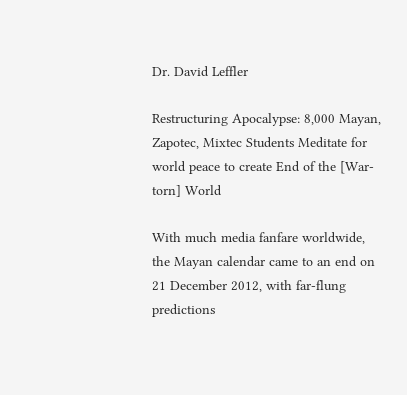Dr. David Leffler

Restructuring Apocalypse: 8,000 Mayan, Zapotec, Mixtec Students Meditate for world peace to create End of the [War-torn] World

With much media fanfare worldwide, the Mayan calendar came to an end on 21 December 2012, with far-flung predictions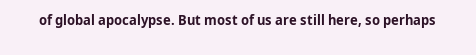of global apocalypse. But most of us are still here, so perhaps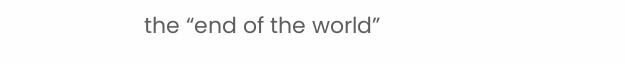the “end of the world”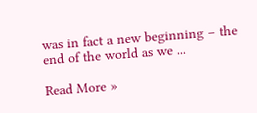was in fact a new beginning – the end of the world as we ...

Read More »